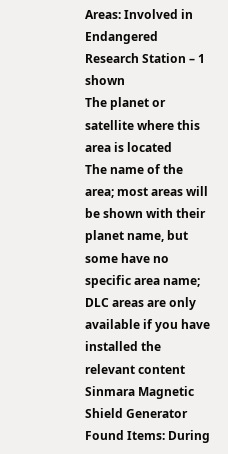Areas: Involved in Endangered Research Station – 1 shown
The planet or satellite where this area is located
The name of the area; most areas will be shown with their planet name, but some have no specific area name; DLC areas are only available if you have installed the relevant content
Sinmara Magnetic Shield Generator
Found Items: During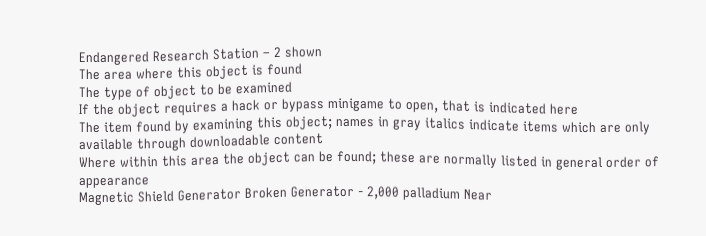Endangered Research Station – 2 shown
The area where this object is found
The type of object to be examined
If the object requires a hack or bypass minigame to open, that is indicated here
The item found by examining this object; names in gray italics indicate items which are only available through downloadable content
Where within this area the object can be found; these are normally listed in general order of appearance
Magnetic Shield Generator Broken Generator - 2,000 palladium Near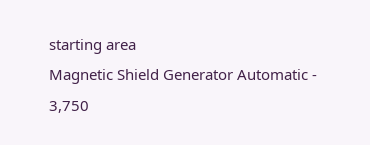starting area
Magnetic Shield Generator Automatic - 3,750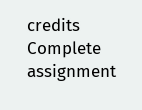credits Complete assignment